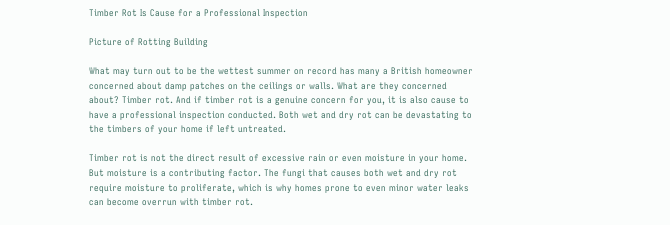Timber Rot Is Cause for a Professional Inspection

Picture of Rotting Building

What may turn out to be the wettest summer on record has many a British homeowner concerned about damp patches on the ceilings or walls. What are they concerned about? Timber rot. And if timber rot is a genuine concern for you, it is also cause to have a professional inspection conducted. Both wet and dry rot can be devastating to the timbers of your home if left untreated.

Timber rot is not the direct result of excessive rain or even moisture in your home. But moisture is a contributing factor. The fungi that causes both wet and dry rot require moisture to proliferate, which is why homes prone to even minor water leaks can become overrun with timber rot.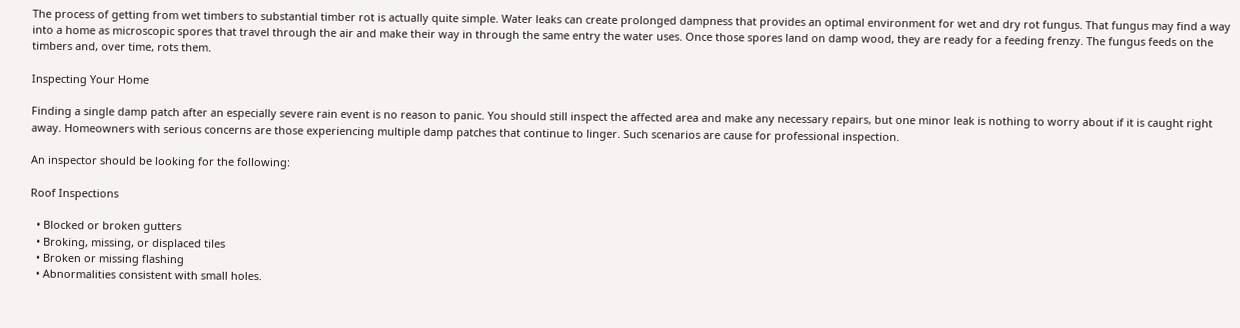The process of getting from wet timbers to substantial timber rot is actually quite simple. Water leaks can create prolonged dampness that provides an optimal environment for wet and dry rot fungus. That fungus may find a way into a home as microscopic spores that travel through the air and make their way in through the same entry the water uses. Once those spores land on damp wood, they are ready for a feeding frenzy. The fungus feeds on the timbers and, over time, rots them.

Inspecting Your Home

Finding a single damp patch after an especially severe rain event is no reason to panic. You should still inspect the affected area and make any necessary repairs, but one minor leak is nothing to worry about if it is caught right away. Homeowners with serious concerns are those experiencing multiple damp patches that continue to linger. Such scenarios are cause for professional inspection.

An inspector should be looking for the following:

Roof Inspections

  • Blocked or broken gutters
  • Broking, missing, or displaced tiles
  • Broken or missing flashing
  • Abnormalities consistent with small holes.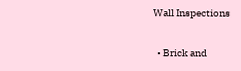Wall Inspections

  • Brick and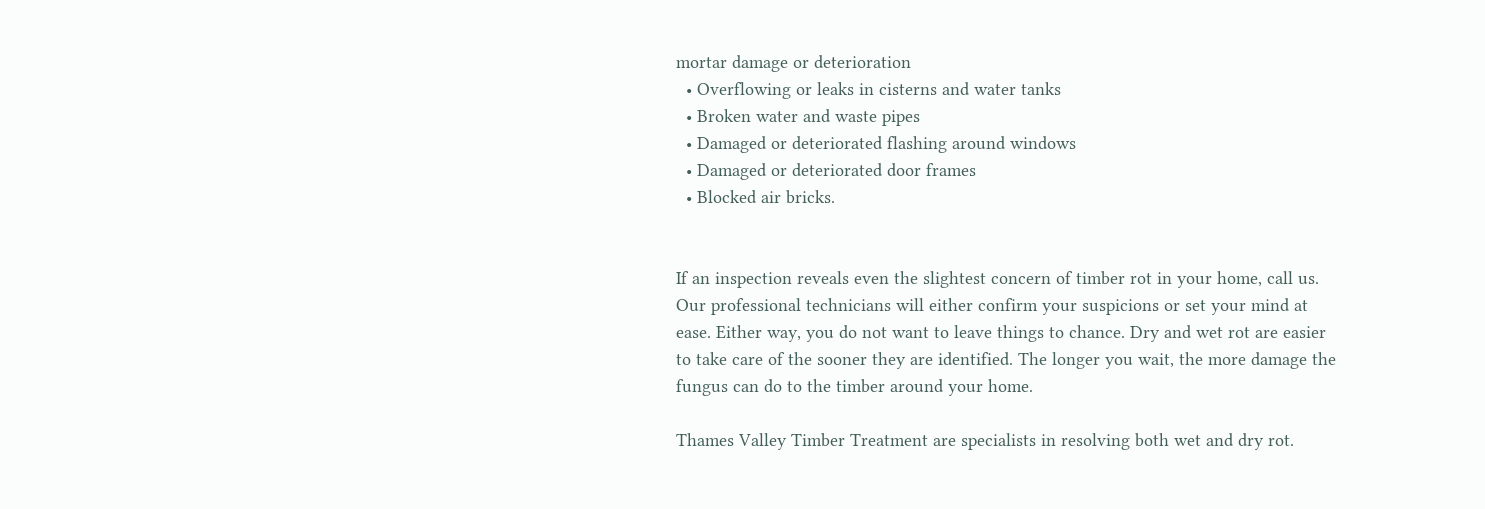mortar damage or deterioration
  • Overflowing or leaks in cisterns and water tanks
  • Broken water and waste pipes
  • Damaged or deteriorated flashing around windows
  • Damaged or deteriorated door frames
  • Blocked air bricks.


If an inspection reveals even the slightest concern of timber rot in your home, call us. Our professional technicians will either confirm your suspicions or set your mind at ease. Either way, you do not want to leave things to chance. Dry and wet rot are easier to take care of the sooner they are identified. The longer you wait, the more damage the fungus can do to the timber around your home.

Thames Valley Timber Treatment are specialists in resolving both wet and dry rot.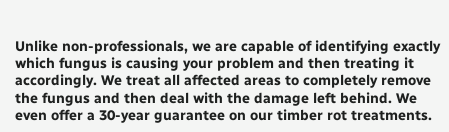Unlike non-professionals, we are capable of identifying exactly which fungus is causing your problem and then treating it accordingly. We treat all affected areas to completely remove the fungus and then deal with the damage left behind. We even offer a 30-year guarantee on our timber rot treatments.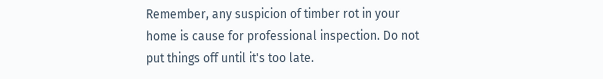Remember, any suspicion of timber rot in your home is cause for professional inspection. Do not put things off until it's too late.